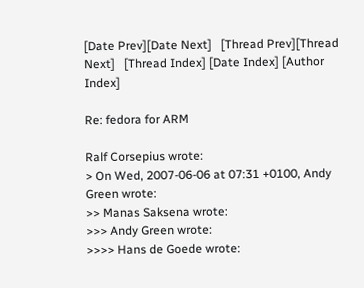[Date Prev][Date Next]   [Thread Prev][Thread Next]   [Thread Index] [Date Index] [Author Index]

Re: fedora for ARM

Ralf Corsepius wrote:
> On Wed, 2007-06-06 at 07:31 +0100, Andy Green wrote:
>> Manas Saksena wrote:
>>> Andy Green wrote:
>>>> Hans de Goede wrote: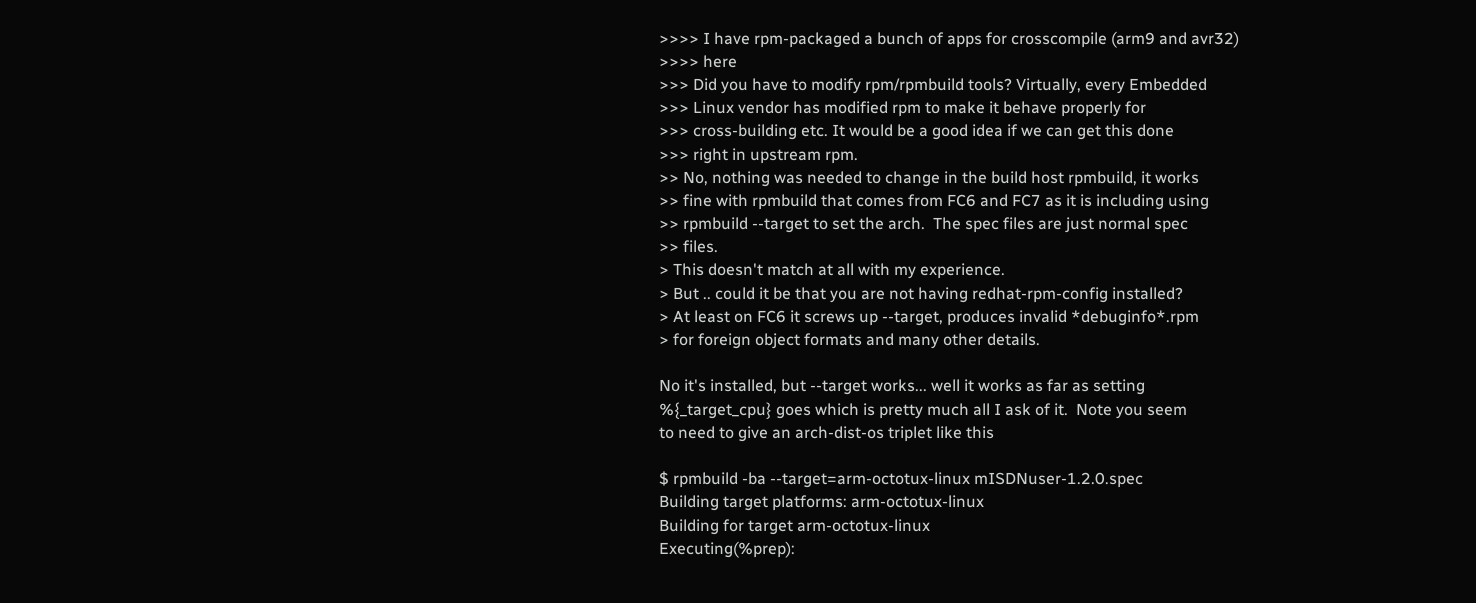>>>> I have rpm-packaged a bunch of apps for crosscompile (arm9 and avr32)
>>>> here
>>> Did you have to modify rpm/rpmbuild tools? Virtually, every Embedded
>>> Linux vendor has modified rpm to make it behave properly for
>>> cross-building etc. It would be a good idea if we can get this done
>>> right in upstream rpm.
>> No, nothing was needed to change in the build host rpmbuild, it works
>> fine with rpmbuild that comes from FC6 and FC7 as it is including using
>> rpmbuild --target to set the arch.  The spec files are just normal spec
>> files.
> This doesn't match at all with my experience.
> But .. could it be that you are not having redhat-rpm-config installed?
> At least on FC6 it screws up --target, produces invalid *debuginfo*.rpm
> for foreign object formats and many other details.

No it's installed, but --target works... well it works as far as setting
%{_target_cpu} goes which is pretty much all I ask of it.  Note you seem
to need to give an arch-dist-os triplet like this

$ rpmbuild -ba --target=arm-octotux-linux mISDNuser-1.2.0.spec
Building target platforms: arm-octotux-linux
Building for target arm-octotux-linux
Executing(%prep):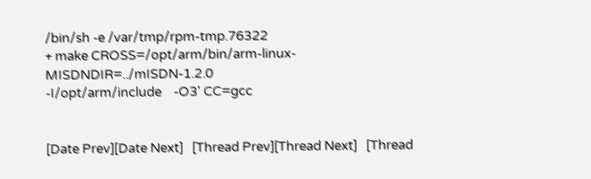/bin/sh -e /var/tmp/rpm-tmp.76322
+ make CROSS=/opt/arm/bin/arm-linux- MISDNDIR=../mISDN-1.2.0
-I/opt/arm/include    -O3' CC=gcc


[Date Prev][Date Next]   [Thread Prev][Thread Next]   [Thread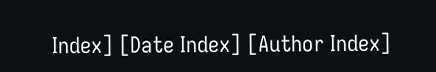Index] [Date Index] [Author Index]